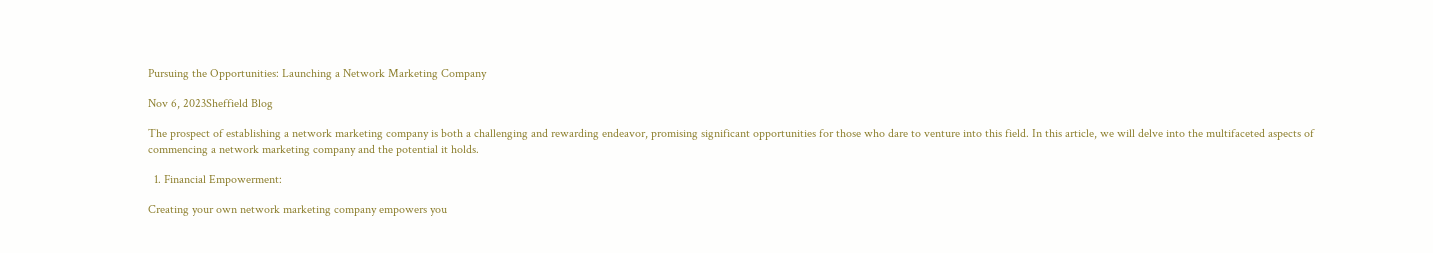Pursuing the Opportunities: Launching a Network Marketing Company

Nov 6, 2023Sheffield Blog

The prospect of establishing a network marketing company is both a challenging and rewarding endeavor, promising significant opportunities for those who dare to venture into this field. In this article, we will delve into the multifaceted aspects of commencing a network marketing company and the potential it holds.

  1. Financial Empowerment:

Creating your own network marketing company empowers you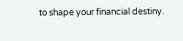to shape your financial destiny.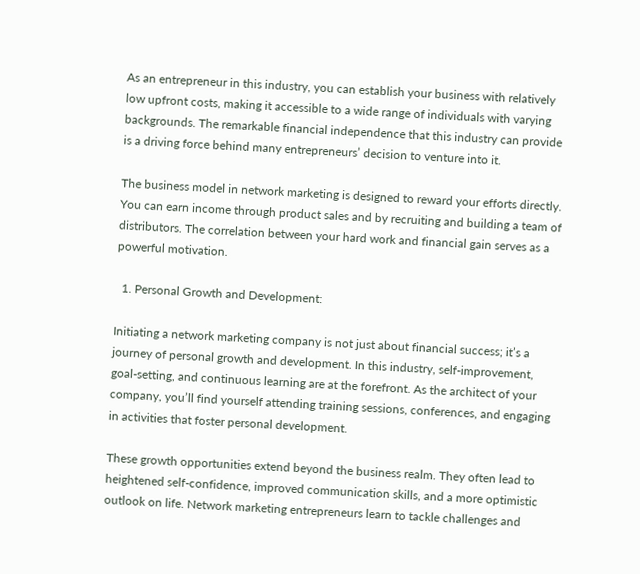As an entrepreneur in this industry, you can establish your business with relatively low upfront costs, making it accessible to a wide range of individuals with varying backgrounds. The remarkable financial independence that this industry can provide is a driving force behind many entrepreneurs’ decision to venture into it.

The business model in network marketing is designed to reward your efforts directly. You can earn income through product sales and by recruiting and building a team of distributors. The correlation between your hard work and financial gain serves as a powerful motivation.

  1. Personal Growth and Development:

Initiating a network marketing company is not just about financial success; it’s a journey of personal growth and development. In this industry, self-improvement, goal-setting, and continuous learning are at the forefront. As the architect of your company, you’ll find yourself attending training sessions, conferences, and engaging in activities that foster personal development.

These growth opportunities extend beyond the business realm. They often lead to heightened self-confidence, improved communication skills, and a more optimistic outlook on life. Network marketing entrepreneurs learn to tackle challenges and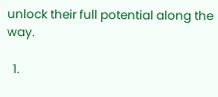unlock their full potential along the way.

  1.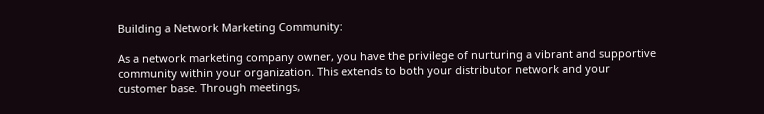Building a Network Marketing Community:

As a network marketing company owner, you have the privilege of nurturing a vibrant and supportive community within your organization. This extends to both your distributor network and your customer base. Through meetings,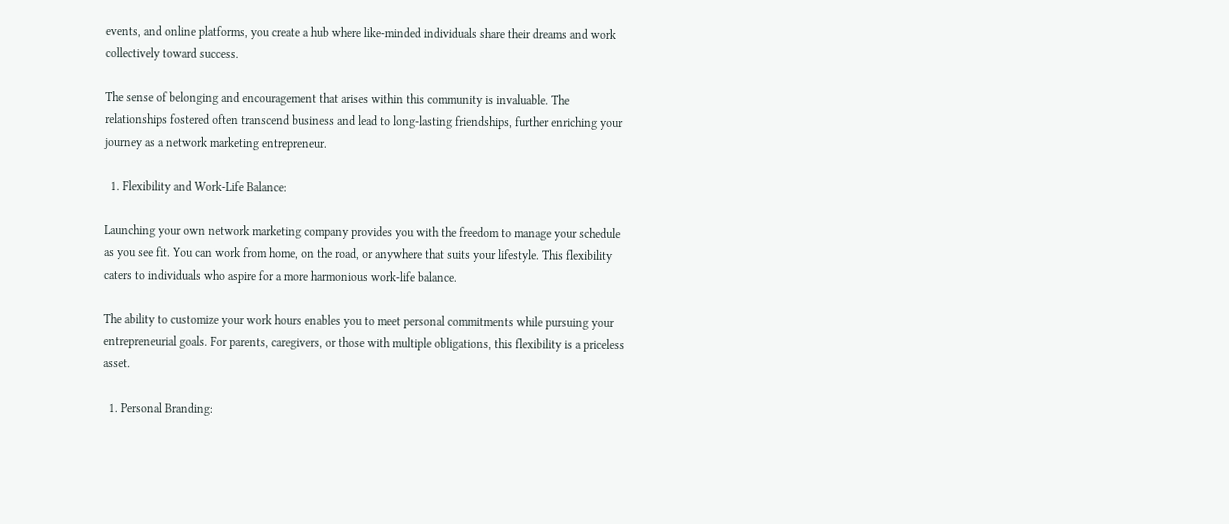events, and online platforms, you create a hub where like-minded individuals share their dreams and work collectively toward success.

The sense of belonging and encouragement that arises within this community is invaluable. The relationships fostered often transcend business and lead to long-lasting friendships, further enriching your journey as a network marketing entrepreneur.

  1. Flexibility and Work-Life Balance:

Launching your own network marketing company provides you with the freedom to manage your schedule as you see fit. You can work from home, on the road, or anywhere that suits your lifestyle. This flexibility caters to individuals who aspire for a more harmonious work-life balance.

The ability to customize your work hours enables you to meet personal commitments while pursuing your entrepreneurial goals. For parents, caregivers, or those with multiple obligations, this flexibility is a priceless asset.

  1. Personal Branding: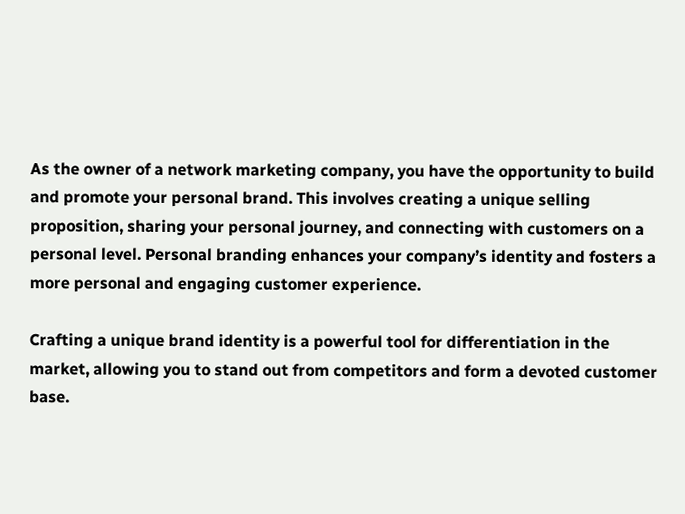As the owner of a network marketing company, you have the opportunity to build and promote your personal brand. This involves creating a unique selling proposition, sharing your personal journey, and connecting with customers on a personal level. Personal branding enhances your company’s identity and fosters a more personal and engaging customer experience.

Crafting a unique brand identity is a powerful tool for differentiation in the market, allowing you to stand out from competitors and form a devoted customer base.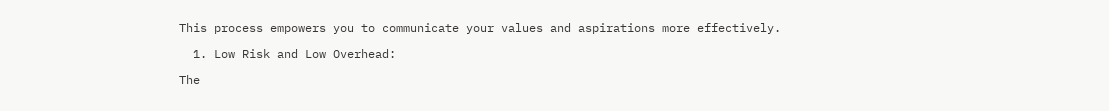This process empowers you to communicate your values and aspirations more effectively.

  1. Low Risk and Low Overhead:

The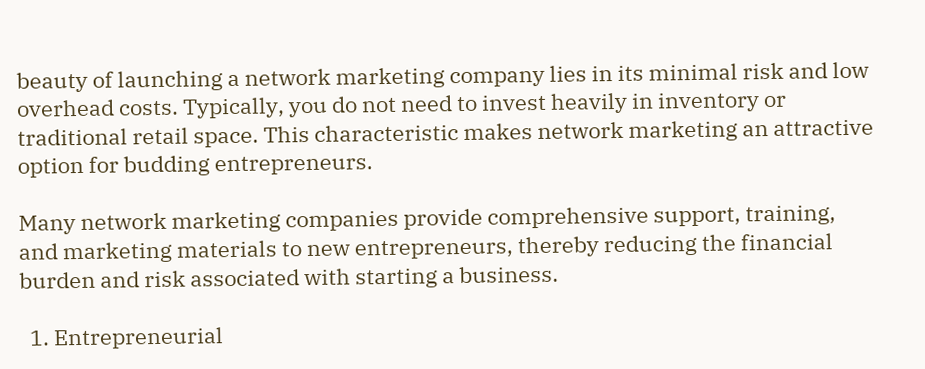beauty of launching a network marketing company lies in its minimal risk and low overhead costs. Typically, you do not need to invest heavily in inventory or traditional retail space. This characteristic makes network marketing an attractive option for budding entrepreneurs.

Many network marketing companies provide comprehensive support, training, and marketing materials to new entrepreneurs, thereby reducing the financial burden and risk associated with starting a business.

  1. Entrepreneurial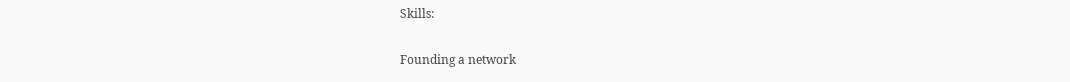Skills:

Founding a network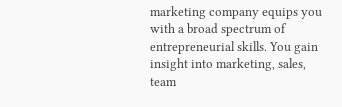marketing company equips you with a broad spectrum of entrepreneurial skills. You gain insight into marketing, sales, team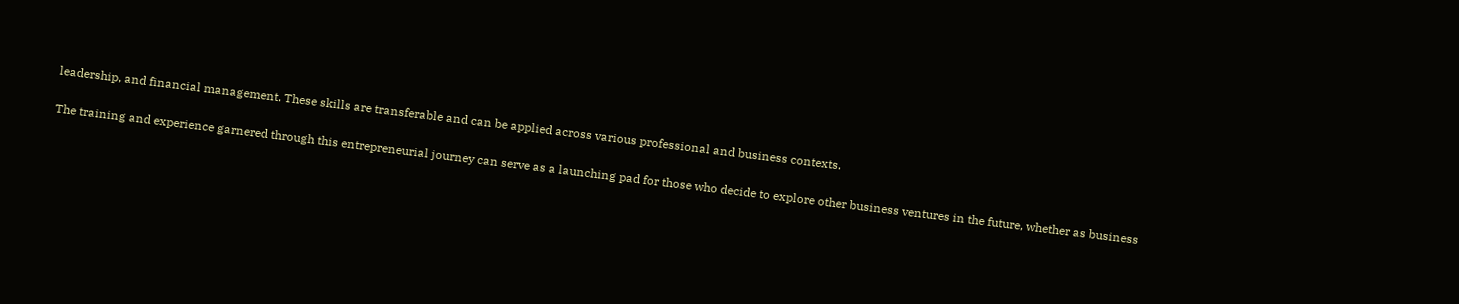leadership, and financial management. These skills are transferable and can be applied across various professional and business contexts.

The training and experience garnered through this entrepreneurial journey can serve as a launching pad for those who decide to explore other business ventures in the future, whether as business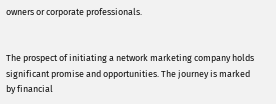owners or corporate professionals.


The prospect of initiating a network marketing company holds significant promise and opportunities. The journey is marked by financial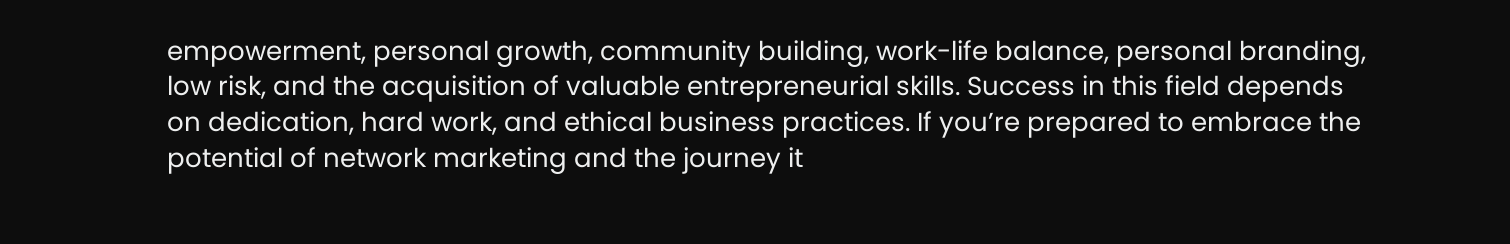empowerment, personal growth, community building, work-life balance, personal branding, low risk, and the acquisition of valuable entrepreneurial skills. Success in this field depends on dedication, hard work, and ethical business practices. If you’re prepared to embrace the potential of network marketing and the journey it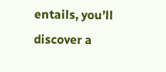entails, you’ll discover a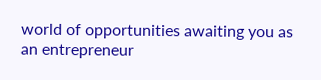world of opportunities awaiting you as an entrepreneur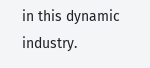in this dynamic industry.